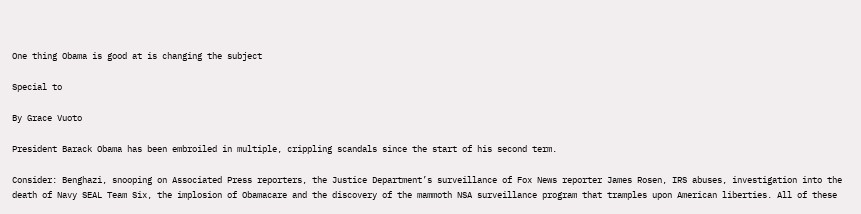One thing Obama is good at is changing the subject

Special to

By Grace Vuoto

President Barack Obama has been embroiled in multiple, crippling scandals since the start of his second term.

Consider: Benghazi, snooping on Associated Press reporters, the Justice Department’s surveillance of Fox News reporter James Rosen, IRS abuses, investigation into the death of Navy SEAL Team Six, the implosion of Obamacare and the discovery of the mammoth NSA surveillance program that tramples upon American liberties. All of these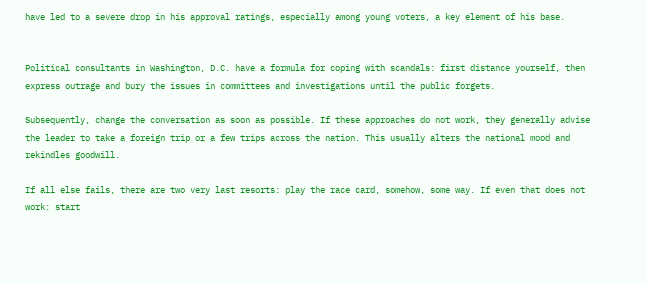have led to a severe drop in his approval ratings, especially among young voters, a key element of his base.


Political consultants in Washington, D.C. have a formula for coping with scandals: first distance yourself, then express outrage and bury the issues in committees and investigations until the public forgets.

Subsequently, change the conversation as soon as possible. If these approaches do not work, they generally advise the leader to take a foreign trip or a few trips across the nation. This usually alters the national mood and rekindles goodwill.

If all else fails, there are two very last resorts: play the race card, somehow, some way. If even that does not work: start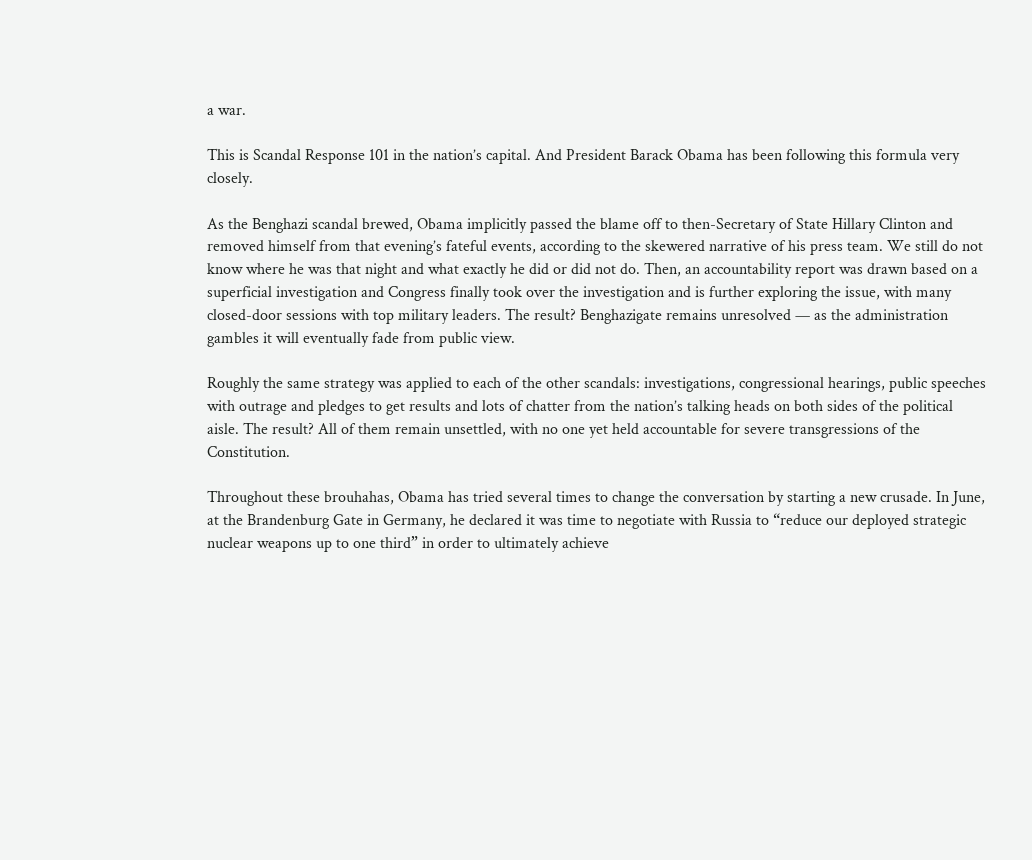a war.

This is Scandal Response 101 in the nation’s capital. And President Barack Obama has been following this formula very closely.

As the Benghazi scandal brewed, Obama implicitly passed the blame off to then-Secretary of State Hillary Clinton and removed himself from that evening’s fateful events, according to the skewered narrative of his press team. We still do not know where he was that night and what exactly he did or did not do. Then, an accountability report was drawn based on a superficial investigation and Congress finally took over the investigation and is further exploring the issue, with many closed-door sessions with top military leaders. The result? Benghazigate remains unresolved — as the administration gambles it will eventually fade from public view.

Roughly the same strategy was applied to each of the other scandals: investigations, congressional hearings, public speeches with outrage and pledges to get results and lots of chatter from the nation’s talking heads on both sides of the political aisle. The result? All of them remain unsettled, with no one yet held accountable for severe transgressions of the Constitution.

Throughout these brouhahas, Obama has tried several times to change the conversation by starting a new crusade. In June, at the Brandenburg Gate in Germany, he declared it was time to negotiate with Russia to “reduce our deployed strategic nuclear weapons up to one third” in order to ultimately achieve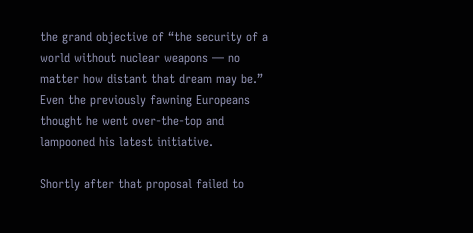the grand objective of “the security of a world without nuclear weapons — no matter how distant that dream may be.” Even the previously fawning Europeans thought he went over-the-top and lampooned his latest initiative.

Shortly after that proposal failed to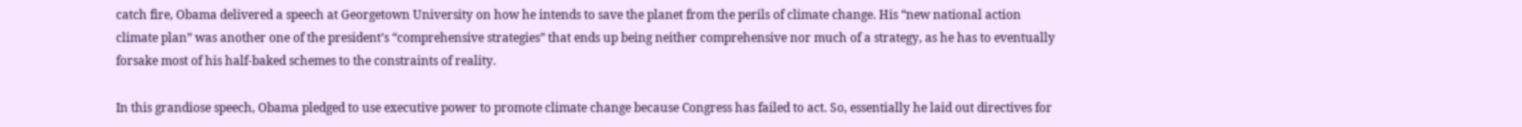catch fire, Obama delivered a speech at Georgetown University on how he intends to save the planet from the perils of climate change. His “new national action climate plan” was another one of the president’s “comprehensive strategies” that ends up being neither comprehensive nor much of a strategy, as he has to eventually forsake most of his half-baked schemes to the constraints of reality.

In this grandiose speech, Obama pledged to use executive power to promote climate change because Congress has failed to act. So, essentially he laid out directives for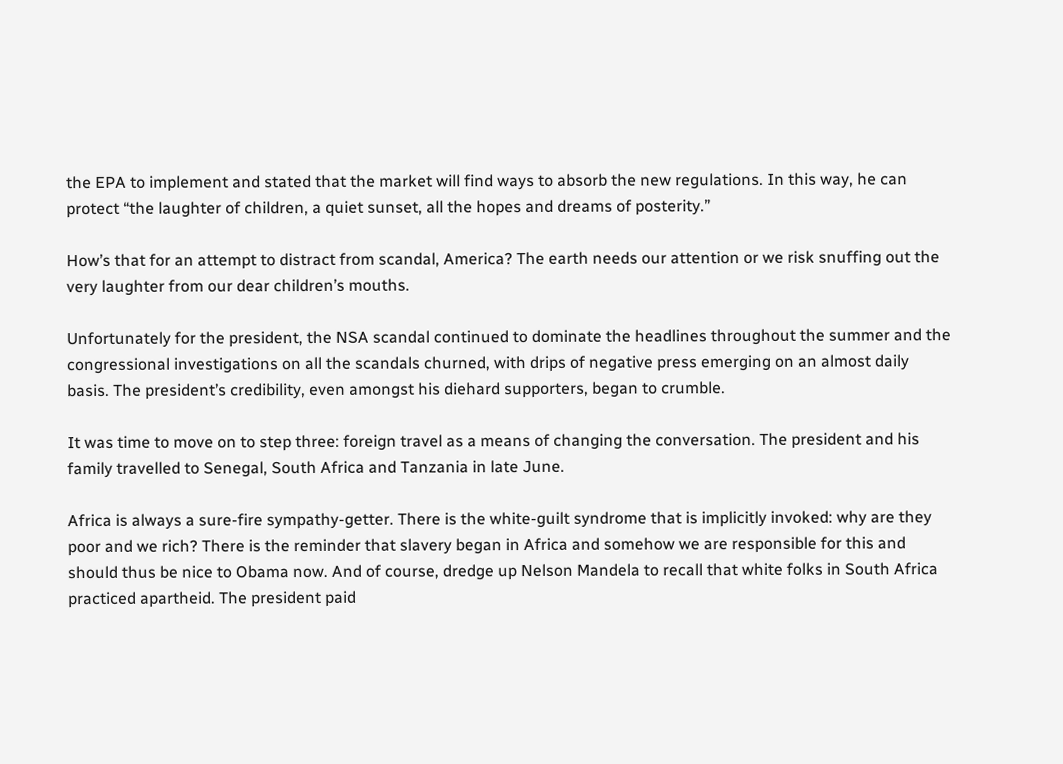the EPA to implement and stated that the market will find ways to absorb the new regulations. In this way, he can protect “the laughter of children, a quiet sunset, all the hopes and dreams of posterity.”

How’s that for an attempt to distract from scandal, America? The earth needs our attention or we risk snuffing out the very laughter from our dear children’s mouths.

Unfortunately for the president, the NSA scandal continued to dominate the headlines throughout the summer and the congressional investigations on all the scandals churned, with drips of negative press emerging on an almost daily basis. The president’s credibility, even amongst his diehard supporters, began to crumble.

It was time to move on to step three: foreign travel as a means of changing the conversation. The president and his family travelled to Senegal, South Africa and Tanzania in late June.

Africa is always a sure-fire sympathy-getter. There is the white-guilt syndrome that is implicitly invoked: why are they poor and we rich? There is the reminder that slavery began in Africa and somehow we are responsible for this and should thus be nice to Obama now. And of course, dredge up Nelson Mandela to recall that white folks in South Africa practiced apartheid. The president paid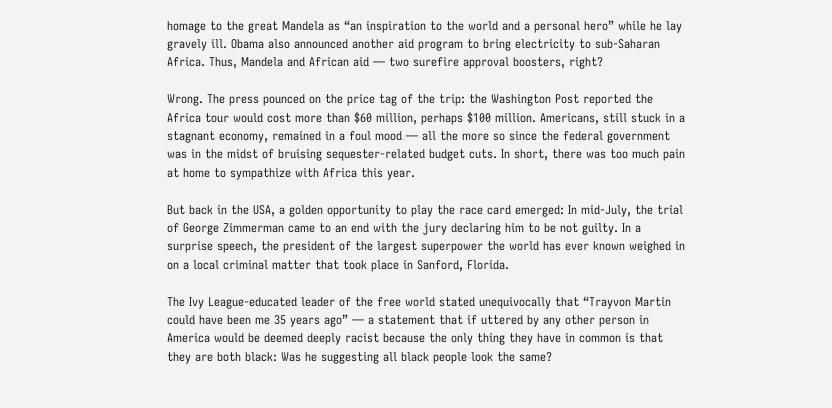homage to the great Mandela as “an inspiration to the world and a personal hero” while he lay gravely ill. Obama also announced another aid program to bring electricity to sub-Saharan Africa. Thus, Mandela and African aid — two surefire approval boosters, right?

Wrong. The press pounced on the price tag of the trip: the Washington Post reported the Africa tour would cost more than $60 million, perhaps $100 million. Americans, still stuck in a stagnant economy, remained in a foul mood — all the more so since the federal government was in the midst of bruising sequester-related budget cuts. In short, there was too much pain at home to sympathize with Africa this year.

But back in the USA, a golden opportunity to play the race card emerged: In mid-July, the trial of George Zimmerman came to an end with the jury declaring him to be not guilty. In a surprise speech, the president of the largest superpower the world has ever known weighed in on a local criminal matter that took place in Sanford, Florida.

The Ivy League-educated leader of the free world stated unequivocally that “Trayvon Martin could have been me 35 years ago” — a statement that if uttered by any other person in America would be deemed deeply racist because the only thing they have in common is that they are both black: Was he suggesting all black people look the same?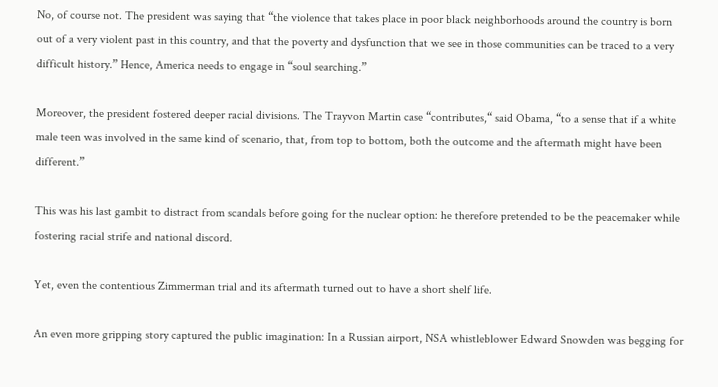No, of course not. The president was saying that “the violence that takes place in poor black neighborhoods around the country is born out of a very violent past in this country, and that the poverty and dysfunction that we see in those communities can be traced to a very difficult history.” Hence, America needs to engage in “soul searching.”

Moreover, the president fostered deeper racial divisions. The Trayvon Martin case “contributes,“ said Obama, “to a sense that if a white male teen was involved in the same kind of scenario, that, from top to bottom, both the outcome and the aftermath might have been different.”

This was his last gambit to distract from scandals before going for the nuclear option: he therefore pretended to be the peacemaker while fostering racial strife and national discord.

Yet, even the contentious Zimmerman trial and its aftermath turned out to have a short shelf life.

An even more gripping story captured the public imagination: In a Russian airport, NSA whistleblower Edward Snowden was begging for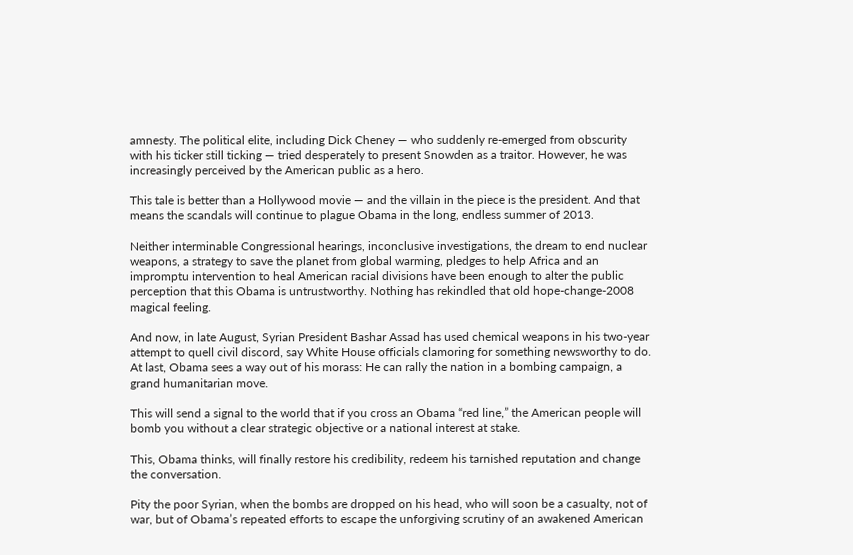amnesty. The political elite, including Dick Cheney — who suddenly re-emerged from obscurity with his ticker still ticking — tried desperately to present Snowden as a traitor. However, he was increasingly perceived by the American public as a hero.

This tale is better than a Hollywood movie — and the villain in the piece is the president. And that means the scandals will continue to plague Obama in the long, endless summer of 2013.

Neither interminable Congressional hearings, inconclusive investigations, the dream to end nuclear weapons, a strategy to save the planet from global warming, pledges to help Africa and an impromptu intervention to heal American racial divisions have been enough to alter the public perception that this Obama is untrustworthy. Nothing has rekindled that old hope-change-2008 magical feeling.

And now, in late August, Syrian President Bashar Assad has used chemical weapons in his two-year attempt to quell civil discord, say White House officials clamoring for something newsworthy to do. At last, Obama sees a way out of his morass: He can rally the nation in a bombing campaign, a grand humanitarian move.

This will send a signal to the world that if you cross an Obama “red line,” the American people will bomb you without a clear strategic objective or a national interest at stake.

This, Obama thinks, will finally restore his credibility, redeem his tarnished reputation and change the conversation.

Pity the poor Syrian, when the bombs are dropped on his head, who will soon be a casualty, not of war, but of Obama’s repeated efforts to escape the unforgiving scrutiny of an awakened American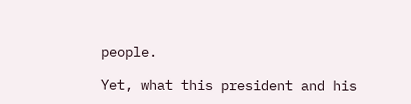people.

Yet, what this president and his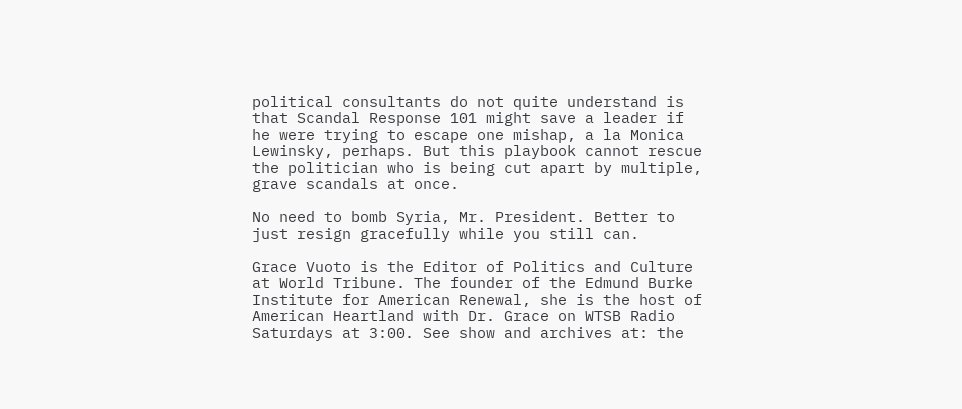political consultants do not quite understand is that Scandal Response 101 might save a leader if he were trying to escape one mishap, a la Monica Lewinsky, perhaps. But this playbook cannot rescue the politician who is being cut apart by multiple, grave scandals at once.

No need to bomb Syria, Mr. President. Better to just resign gracefully while you still can.

Grace Vuoto is the Editor of Politics and Culture at World Tribune. The founder of the Edmund Burke Institute for American Renewal, she is the host of American Heartland with Dr. Grace on WTSB Radio Saturdays at 3:00. See show and archives at: the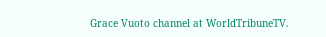Grace Vuoto channel at WorldTribuneTV.